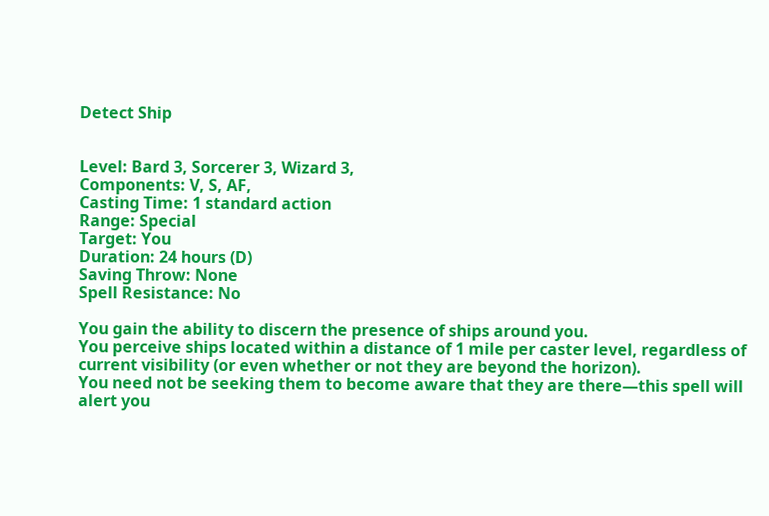Detect Ship


Level: Bard 3, Sorcerer 3, Wizard 3,
Components: V, S, AF,
Casting Time: 1 standard action
Range: Special
Target: You
Duration: 24 hours (D)
Saving Throw: None
Spell Resistance: No

You gain the ability to discern the presence of ships around you.
You perceive ships located within a distance of 1 mile per caster level, regardless of current visibility (or even whether or not they are beyond the horizon).
You need not be seeking them to become aware that they are there—this spell will alert you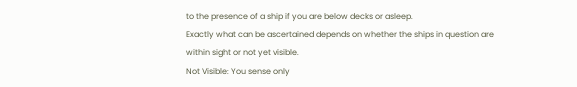to the presence of a ship if you are below decks or asleep.
Exactly what can be ascertained depends on whether the ships in question are within sight or not yet visible.
Not Visible: You sense only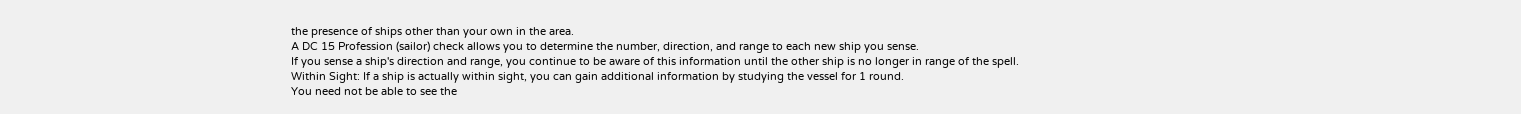the presence of ships other than your own in the area.
A DC 15 Profession (sailor) check allows you to determine the number, direction, and range to each new ship you sense.
If you sense a ship's direction and range, you continue to be aware of this information until the other ship is no longer in range of the spell.
Within Sight: If a ship is actually within sight, you can gain additional information by studying the vessel for 1 round.
You need not be able to see the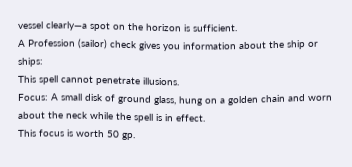vessel clearly—a spot on the horizon is sufficient.
A Profession (sailor) check gives you information about the ship or ships:
This spell cannot penetrate illusions.
Focus: A small disk of ground glass, hung on a golden chain and worn about the neck while the spell is in effect.
This focus is worth 50 gp.